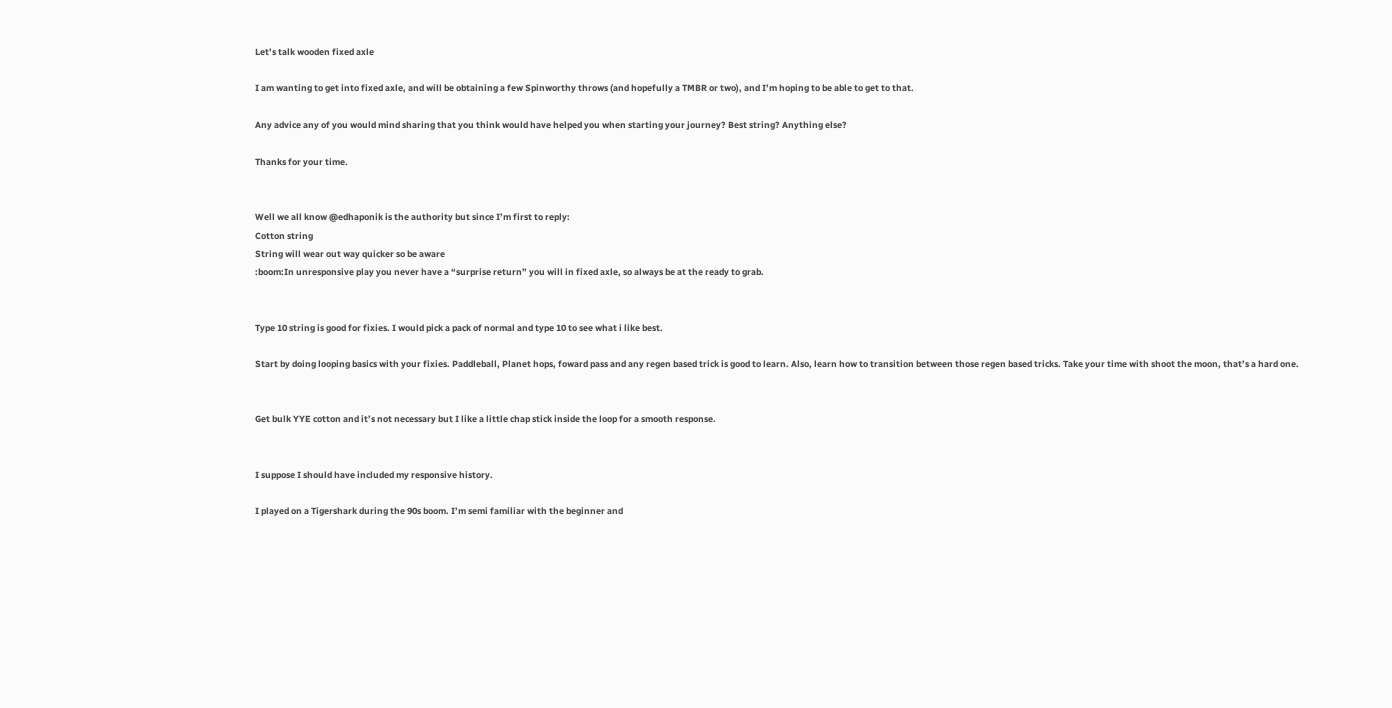Let’s talk wooden fixed axle

I am wanting to get into fixed axle, and will be obtaining a few Spinworthy throws (and hopefully a TMBR or two), and I’m hoping to be able to get to that.

Any advice any of you would mind sharing that you think would have helped you when starting your journey? Best string? Anything else?

Thanks for your time.


Well we all know @edhaponik is the authority but since I’m first to reply:
Cotton string
String will wear out way quicker so be aware
:boom:In unresponsive play you never have a “surprise return” you will in fixed axle, so always be at the ready to grab.


Type 10 string is good for fixies. I would pick a pack of normal and type 10 to see what i like best.

Start by doing looping basics with your fixies. Paddleball, Planet hops, foward pass and any regen based trick is good to learn. Also, learn how to transition between those regen based tricks. Take your time with shoot the moon, that’s a hard one.


Get bulk YYE cotton and it’s not necessary but I like a little chap stick inside the loop for a smooth response.


I suppose I should have included my responsive history.

I played on a Tigershark during the 90s boom. I’m semi familiar with the beginner and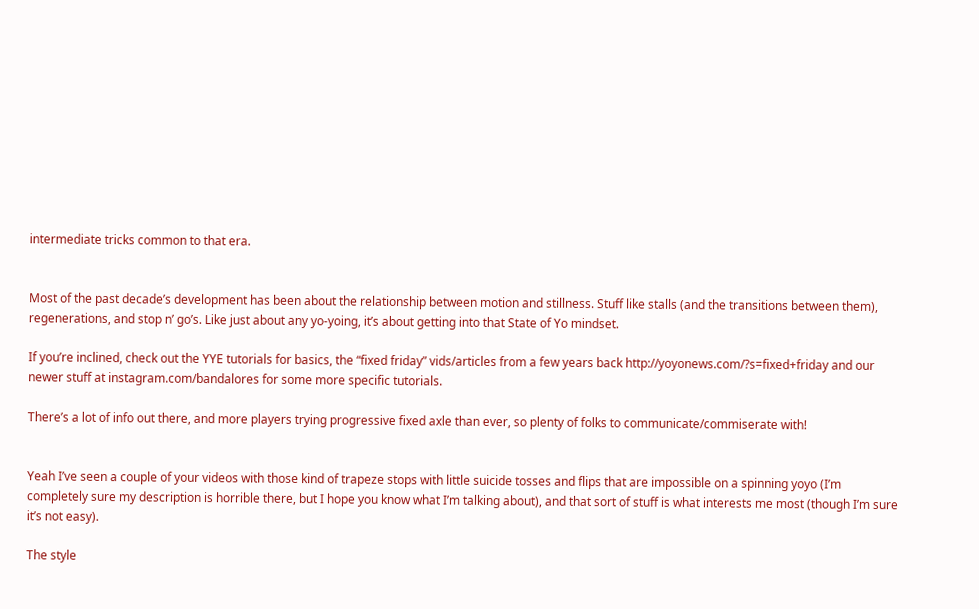intermediate tricks common to that era.


Most of the past decade’s development has been about the relationship between motion and stillness. Stuff like stalls (and the transitions between them), regenerations, and stop n’ go’s. Like just about any yo-yoing, it’s about getting into that State of Yo mindset.

If you’re inclined, check out the YYE tutorials for basics, the “fixed friday” vids/articles from a few years back http://yoyonews.com/?s=fixed+friday and our newer stuff at instagram.com/bandalores for some more specific tutorials.

There’s a lot of info out there, and more players trying progressive fixed axle than ever, so plenty of folks to communicate/commiserate with!


Yeah I’ve seen a couple of your videos with those kind of trapeze stops with little suicide tosses and flips that are impossible on a spinning yoyo (I’m completely sure my description is horrible there, but I hope you know what I’m talking about), and that sort of stuff is what interests me most (though I’m sure it’s not easy).

The style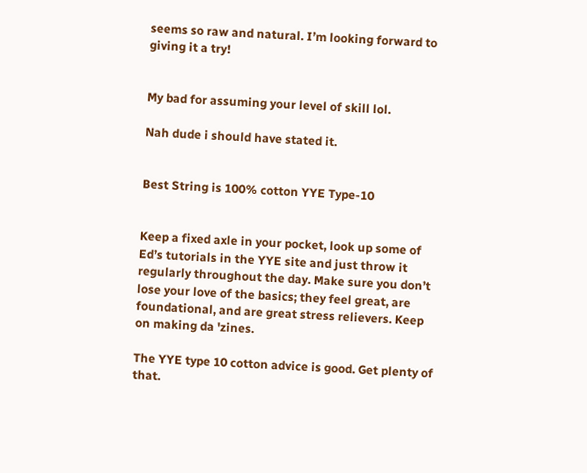seems so raw and natural. I’m looking forward to giving it a try!


My bad for assuming your level of skill lol.

Nah dude i should have stated it.


Best String is 100% cotton YYE Type-10


Keep a fixed axle in your pocket, look up some of Ed’s tutorials in the YYE site and just throw it regularly throughout the day. Make sure you don’t lose your love of the basics; they feel great, are foundational, and are great stress relievers. Keep on making da 'zines.

The YYE type 10 cotton advice is good. Get plenty of that.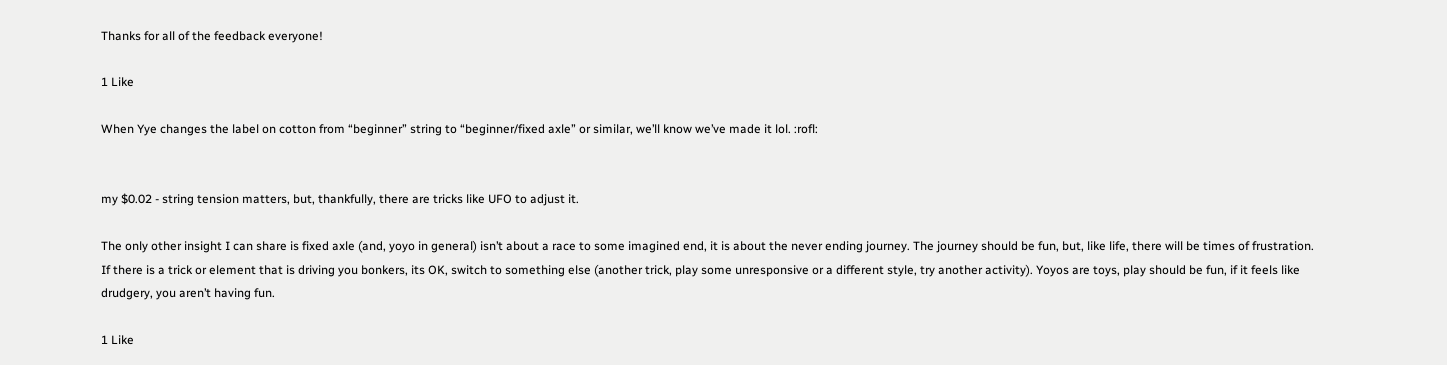Thanks for all of the feedback everyone!

1 Like

When Yye changes the label on cotton from “beginner” string to “beginner/fixed axle” or similar, we’ll know we’ve made it lol. :rofl:


my $0.02 - string tension matters, but, thankfully, there are tricks like UFO to adjust it.

The only other insight I can share is fixed axle (and, yoyo in general) isn’t about a race to some imagined end, it is about the never ending journey. The journey should be fun, but, like life, there will be times of frustration. If there is a trick or element that is driving you bonkers, its OK, switch to something else (another trick, play some unresponsive or a different style, try another activity). Yoyos are toys, play should be fun, if it feels like drudgery, you aren’t having fun.

1 Like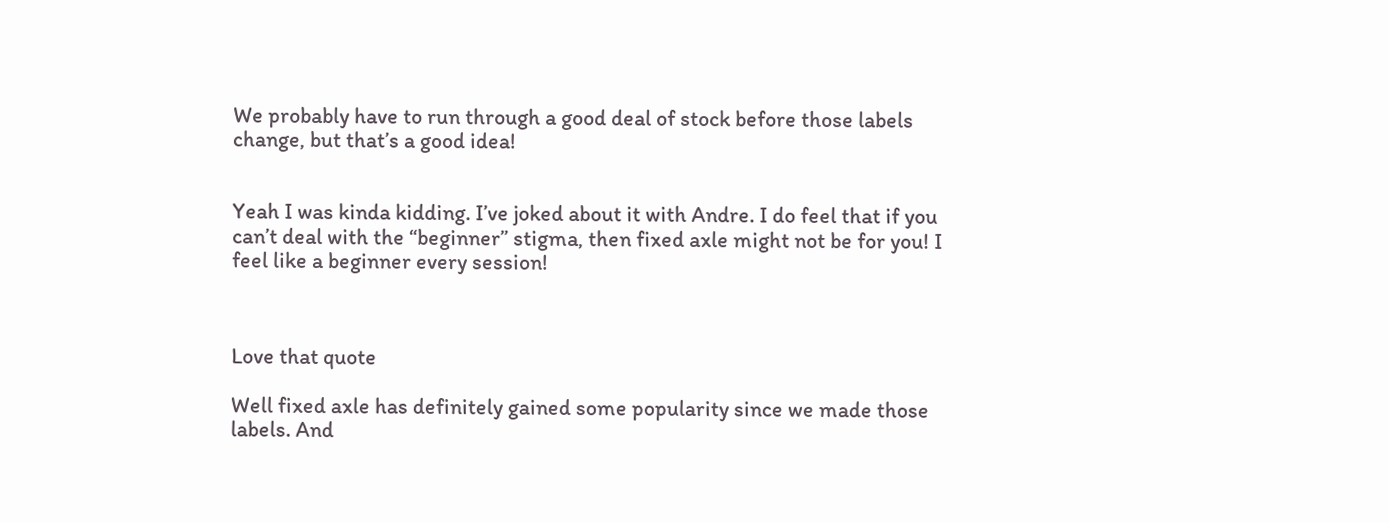We probably have to run through a good deal of stock before those labels change, but that’s a good idea!


Yeah I was kinda kidding. I’ve joked about it with Andre. I do feel that if you can’t deal with the “beginner” stigma, then fixed axle might not be for you! I feel like a beginner every session!



Love that quote

Well fixed axle has definitely gained some popularity since we made those labels. And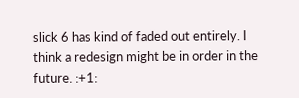slick 6 has kind of faded out entirely. I think a redesign might be in order in the future. :+1: